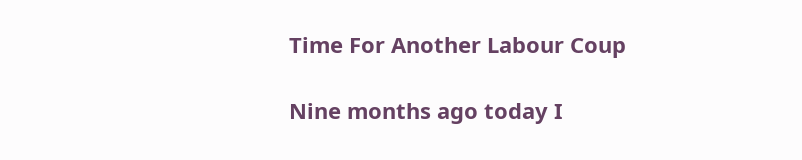Time For Another Labour Coup

Nine months ago today I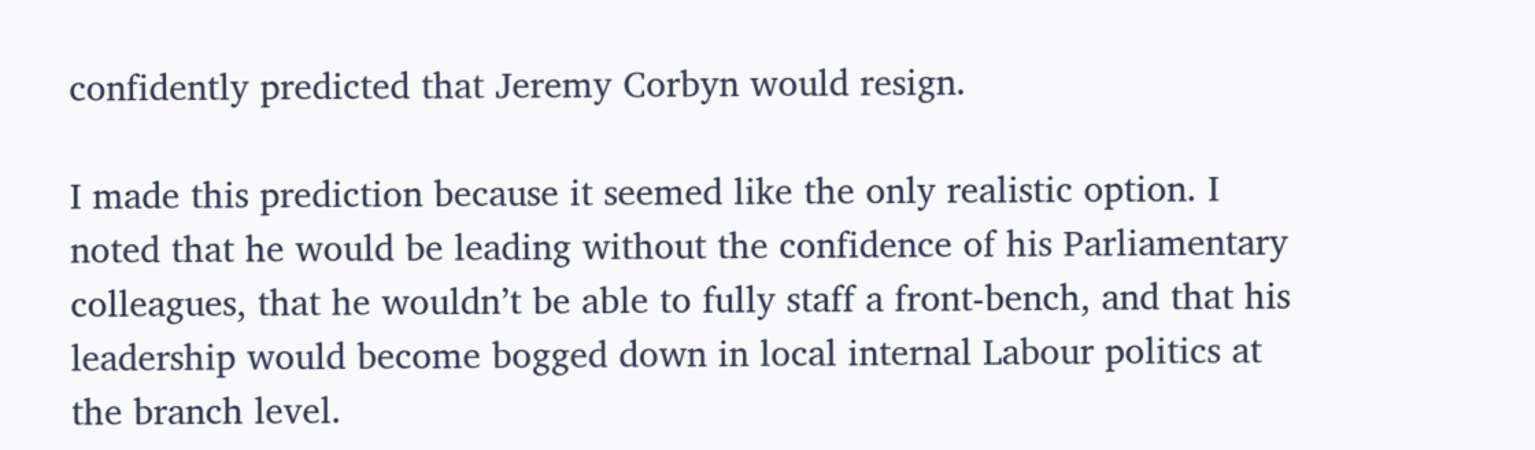confidently predicted that Jeremy Corbyn would resign.

I made this prediction because it seemed like the only realistic option. I noted that he would be leading without the confidence of his Parliamentary colleagues, that he wouldn’t be able to fully staff a front-bench, and that his leadership would become bogged down in local internal Labour politics at the branch level.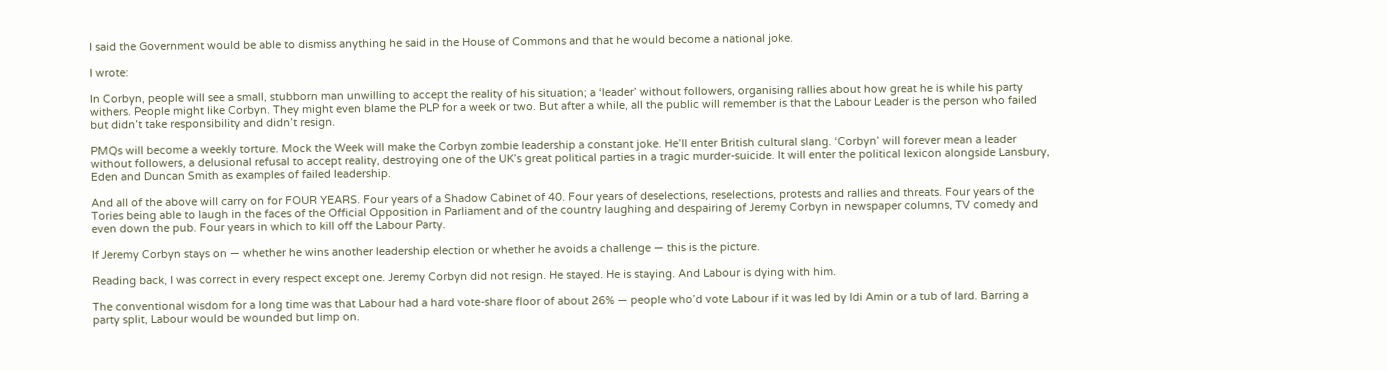I said the Government would be able to dismiss anything he said in the House of Commons and that he would become a national joke.

I wrote:

In Corbyn, people will see a small, stubborn man unwilling to accept the reality of his situation; a ‘leader’ without followers, organising rallies about how great he is while his party withers. People might like Corbyn. They might even blame the PLP for a week or two. But after a while, all the public will remember is that the Labour Leader is the person who failed but didn’t take responsibility and didn’t resign.

PMQs will become a weekly torture. Mock the Week will make the Corbyn zombie leadership a constant joke. He’ll enter British cultural slang. ‘Corbyn’ will forever mean a leader without followers, a delusional refusal to accept reality, destroying one of the UK’s great political parties in a tragic murder-suicide. It will enter the political lexicon alongside Lansbury, Eden and Duncan Smith as examples of failed leadership.

And all of the above will carry on for FOUR YEARS. Four years of a Shadow Cabinet of 40. Four years of deselections, reselections, protests and rallies and threats. Four years of the Tories being able to laugh in the faces of the Official Opposition in Parliament and of the country laughing and despairing of Jeremy Corbyn in newspaper columns, TV comedy and even down the pub. Four years in which to kill off the Labour Party.

If Jeremy Corbyn stays on — whether he wins another leadership election or whether he avoids a challenge — this is the picture.

Reading back, I was correct in every respect except one. Jeremy Corbyn did not resign. He stayed. He is staying. And Labour is dying with him.

The conventional wisdom for a long time was that Labour had a hard vote-share floor of about 26% — people who’d vote Labour if it was led by Idi Amin or a tub of lard. Barring a party split, Labour would be wounded but limp on.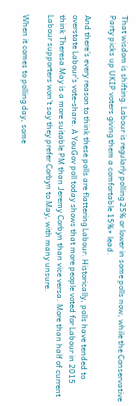That wisdom is shifting. Labour is regularly polling 25% or lower in some polls now, while the Conservative Party picks up UKIP voters giving them a comfortable 15%+ lead.

And there’s every reason to think these polls are flattering Labour. Historically, polls have tended to overstate Labour’s vote-share. A YouGov poll today shows that more people voted for Labour in 2015 think Theresa May is a more suitable PM than Jeremy Corbyn than vice versa. More than half of current Labour supporters won’t say they prefer Corbyn to May, with many unsure.

When it comes to polling day, some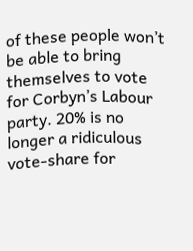of these people won’t be able to bring themselves to vote for Corbyn’s Labour party. 20% is no longer a ridiculous vote-share for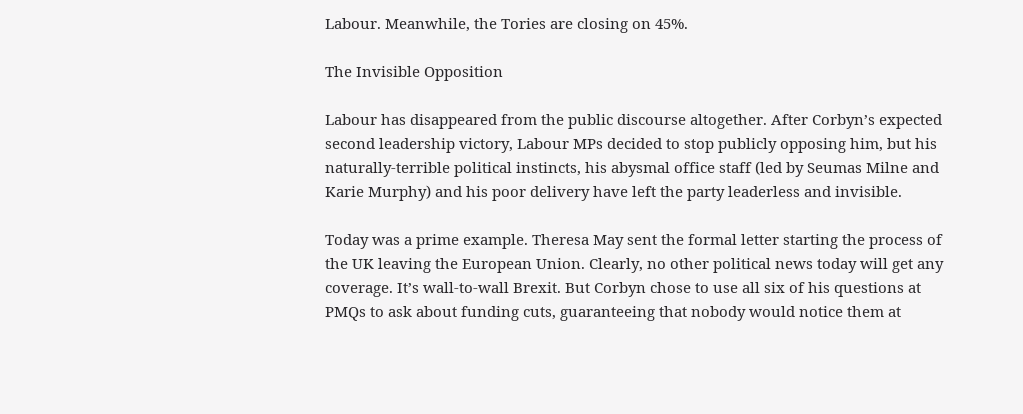Labour. Meanwhile, the Tories are closing on 45%.

The Invisible Opposition

Labour has disappeared from the public discourse altogether. After Corbyn’s expected second leadership victory, Labour MPs decided to stop publicly opposing him, but his naturally-terrible political instincts, his abysmal office staff (led by Seumas Milne and Karie Murphy) and his poor delivery have left the party leaderless and invisible.

Today was a prime example. Theresa May sent the formal letter starting the process of the UK leaving the European Union. Clearly, no other political news today will get any coverage. It’s wall-to-wall Brexit. But Corbyn chose to use all six of his questions at PMQs to ask about funding cuts, guaranteeing that nobody would notice them at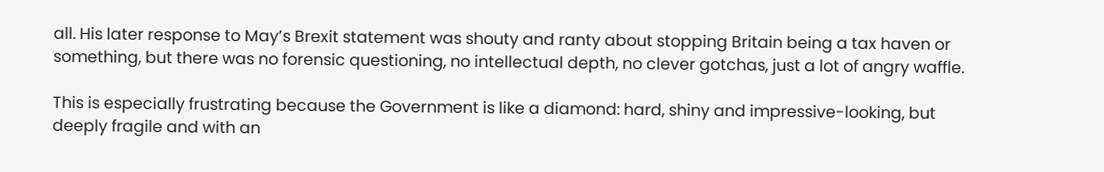all. His later response to May’s Brexit statement was shouty and ranty about stopping Britain being a tax haven or something, but there was no forensic questioning, no intellectual depth, no clever gotchas, just a lot of angry waffle.

This is especially frustrating because the Government is like a diamond: hard, shiny and impressive-looking, but deeply fragile and with an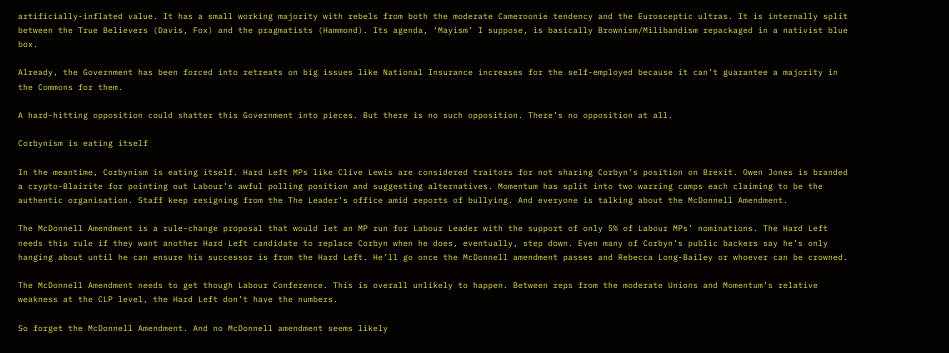artificially-inflated value. It has a small working majority with rebels from both the moderate Cameroonie tendency and the Eurosceptic ultras. It is internally split between the True Believers (Davis, Fox) and the pragmatists (Hammond). Its agenda, ‘Mayism’ I suppose, is basically Brownism/Milibandism repackaged in a nativist blue box.

Already, the Government has been forced into retreats on big issues like National Insurance increases for the self-employed because it can’t guarantee a majority in the Commons for them.

A hard-hitting opposition could shatter this Government into pieces. But there is no such opposition. There’s no opposition at all.

Corbynism is eating itself

In the meantime, Corbynism is eating itself. Hard Left MPs like Clive Lewis are considered traitors for not sharing Corbyn’s position on Brexit. Owen Jones is branded a crypto-Blairite for pointing out Labour’s awful polling position and suggesting alternatives. Momentum has split into two warring camps each claiming to be the authentic organisation. Staff keep resigning from the The Leader’s office amid reports of bullying. And everyone is talking about the McDonnell Amendment.

The McDonnell Amendment is a rule-change proposal that would let an MP run for Labour Leader with the support of only 5% of Labour MPs’ nominations. The Hard Left needs this rule if they want another Hard Left candidate to replace Corbyn when he does, eventually, step down. Even many of Corbyn’s public backers say he’s only hanging about until he can ensure his successor is from the Hard Left. He’ll go once the McDonnell amendment passes and Rebecca Long-Bailey or whoever can be crowned.

The McDonnell Amendment needs to get though Labour Conference. This is overall unlikely to happen. Between reps from the moderate Unions and Momentum’s relative weakness at the CLP level, the Hard Left don’t have the numbers.

So forget the McDonnell Amendment. And no McDonnell amendment seems likely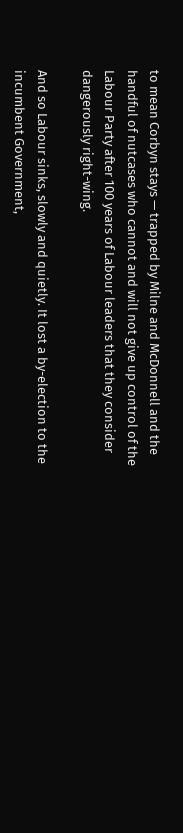to mean Corbyn stays — trapped by Milne and McDonnell and the handful of nutcases who cannot and will not give up control of the Labour Party after 100 years of Labour leaders that they consider dangerously right-wing.

And so Labour sinks, slowly and quietly. It lost a by-election to the incumbent Government,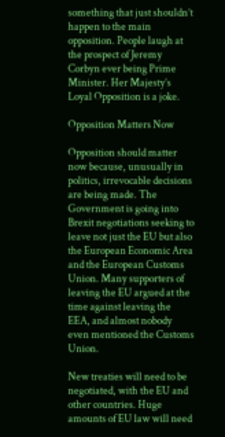something that just shouldn’t happen to the main opposition. People laugh at the prospect of Jeremy Corbyn ever being Prime Minister. Her Majesty’s Loyal Opposition is a joke.

Opposition Matters Now

Opposition should matter now because, unusually in politics, irrevocable decisions are being made. The Government is going into Brexit negotiations seeking to leave not just the EU but also the European Economic Area and the European Customs Union. Many supporters of leaving the EU argued at the time against leaving the EEA, and almost nobody even mentioned the Customs Union.

New treaties will need to be negotiated, with the EU and other countries. Huge amounts of EU law will need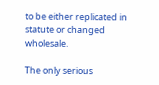to be either replicated in statute or changed wholesale.

The only serious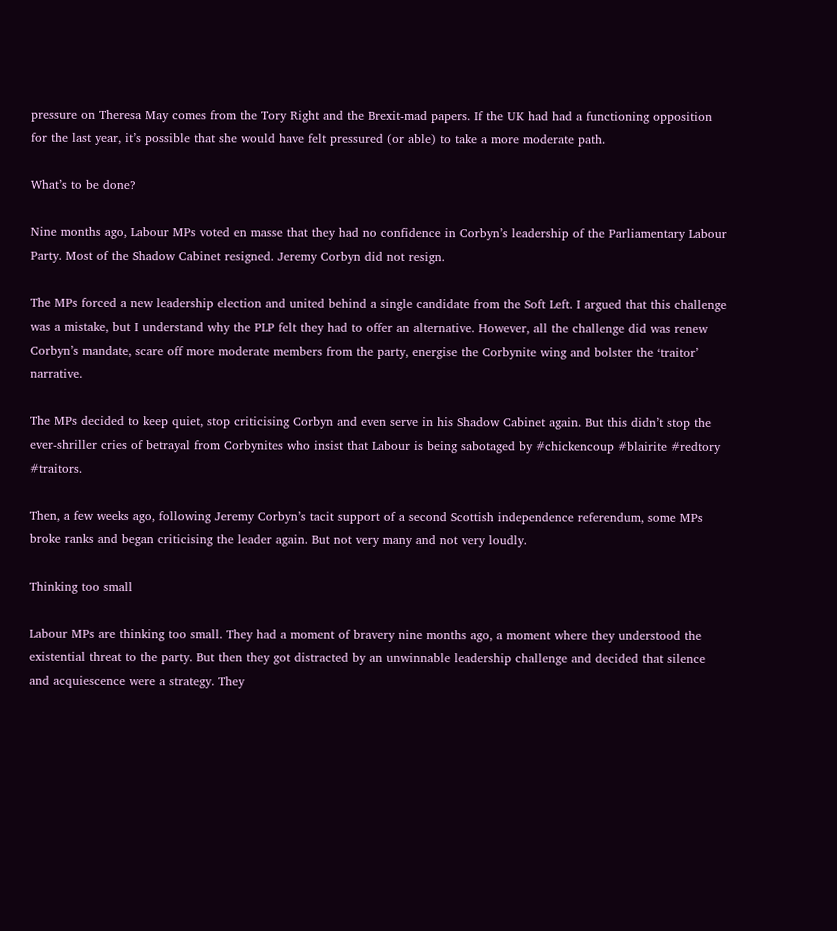pressure on Theresa May comes from the Tory Right and the Brexit-mad papers. If the UK had had a functioning opposition for the last year, it’s possible that she would have felt pressured (or able) to take a more moderate path.

What’s to be done?

Nine months ago, Labour MPs voted en masse that they had no confidence in Corbyn’s leadership of the Parliamentary Labour Party. Most of the Shadow Cabinet resigned. Jeremy Corbyn did not resign.

The MPs forced a new leadership election and united behind a single candidate from the Soft Left. I argued that this challenge was a mistake, but I understand why the PLP felt they had to offer an alternative. However, all the challenge did was renew Corbyn’s mandate, scare off more moderate members from the party, energise the Corbynite wing and bolster the ‘traitor’ narrative.

The MPs decided to keep quiet, stop criticising Corbyn and even serve in his Shadow Cabinet again. But this didn’t stop the ever-shriller cries of betrayal from Corbynites who insist that Labour is being sabotaged by #chickencoup #blairite #redtory #traitors.

Then, a few weeks ago, following Jeremy Corbyn’s tacit support of a second Scottish independence referendum, some MPs broke ranks and began criticising the leader again. But not very many and not very loudly.

Thinking too small

Labour MPs are thinking too small. They had a moment of bravery nine months ago, a moment where they understood the existential threat to the party. But then they got distracted by an unwinnable leadership challenge and decided that silence and acquiescence were a strategy. They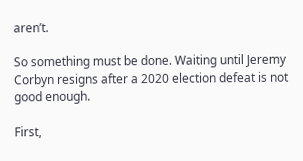aren’t.

So something must be done. Waiting until Jeremy Corbyn resigns after a 2020 election defeat is not good enough.

First,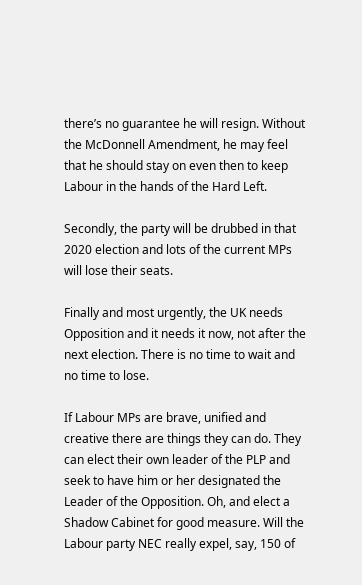there’s no guarantee he will resign. Without the McDonnell Amendment, he may feel that he should stay on even then to keep Labour in the hands of the Hard Left.

Secondly, the party will be drubbed in that 2020 election and lots of the current MPs will lose their seats.

Finally and most urgently, the UK needs Opposition and it needs it now, not after the next election. There is no time to wait and no time to lose.

If Labour MPs are brave, unified and creative there are things they can do. They can elect their own leader of the PLP and seek to have him or her designated the Leader of the Opposition. Oh, and elect a Shadow Cabinet for good measure. Will the Labour party NEC really expel, say, 150 of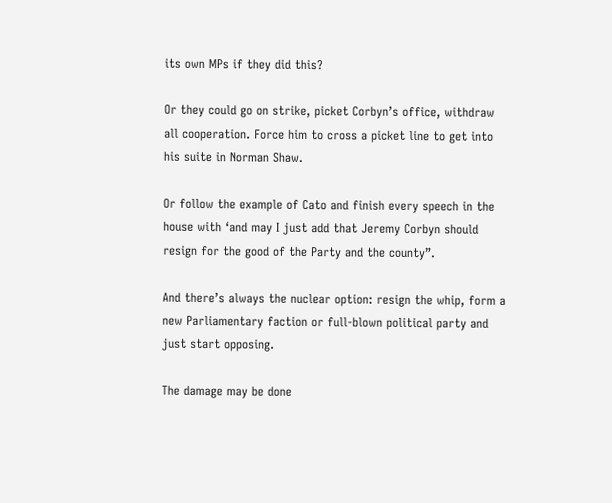its own MPs if they did this?

Or they could go on strike, picket Corbyn’s office, withdraw all cooperation. Force him to cross a picket line to get into his suite in Norman Shaw.

Or follow the example of Cato and finish every speech in the house with ‘and may I just add that Jeremy Corbyn should resign for the good of the Party and the county”.

And there’s always the nuclear option: resign the whip, form a new Parliamentary faction or full-blown political party and just start opposing.

The damage may be done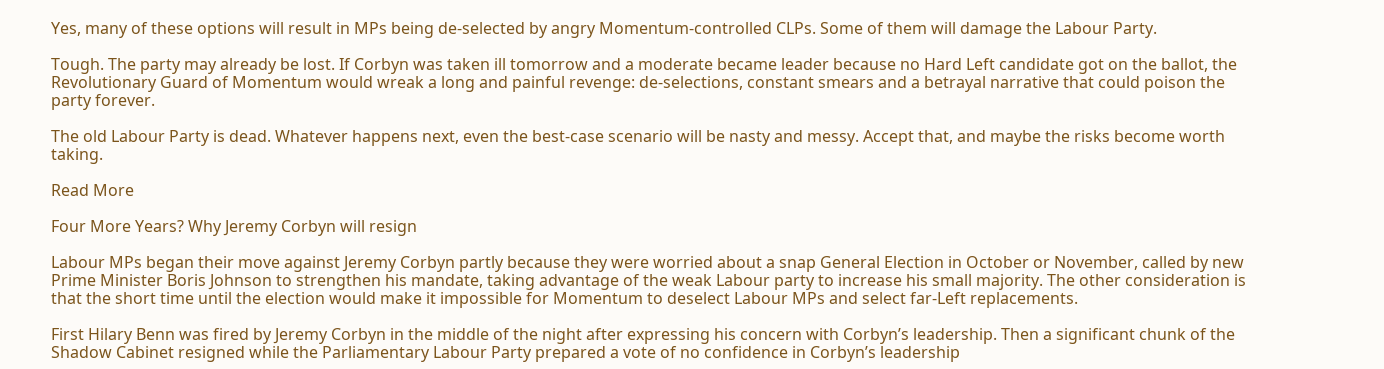Yes, many of these options will result in MPs being de-selected by angry Momentum-controlled CLPs. Some of them will damage the Labour Party.

Tough. The party may already be lost. If Corbyn was taken ill tomorrow and a moderate became leader because no Hard Left candidate got on the ballot, the Revolutionary Guard of Momentum would wreak a long and painful revenge: de-selections, constant smears and a betrayal narrative that could poison the party forever.

The old Labour Party is dead. Whatever happens next, even the best-case scenario will be nasty and messy. Accept that, and maybe the risks become worth taking.

Read More

Four More Years? Why Jeremy Corbyn will resign

Labour MPs began their move against Jeremy Corbyn partly because they were worried about a snap General Election in October or November, called by new Prime Minister Boris Johnson to strengthen his mandate, taking advantage of the weak Labour party to increase his small majority. The other consideration is that the short time until the election would make it impossible for Momentum to deselect Labour MPs and select far-Left replacements.

First Hilary Benn was fired by Jeremy Corbyn in the middle of the night after expressing his concern with Corbyn’s leadership. Then a significant chunk of the Shadow Cabinet resigned while the Parliamentary Labour Party prepared a vote of no confidence in Corbyn’s leadership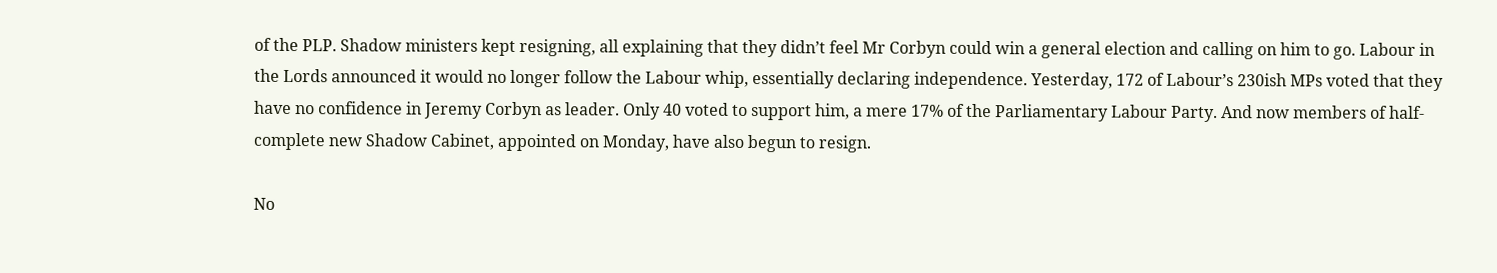of the PLP. Shadow ministers kept resigning, all explaining that they didn’t feel Mr Corbyn could win a general election and calling on him to go. Labour in the Lords announced it would no longer follow the Labour whip, essentially declaring independence. Yesterday, 172 of Labour’s 230ish MPs voted that they have no confidence in Jeremy Corbyn as leader. Only 40 voted to support him, a mere 17% of the Parliamentary Labour Party. And now members of half-complete new Shadow Cabinet, appointed on Monday, have also begun to resign.

No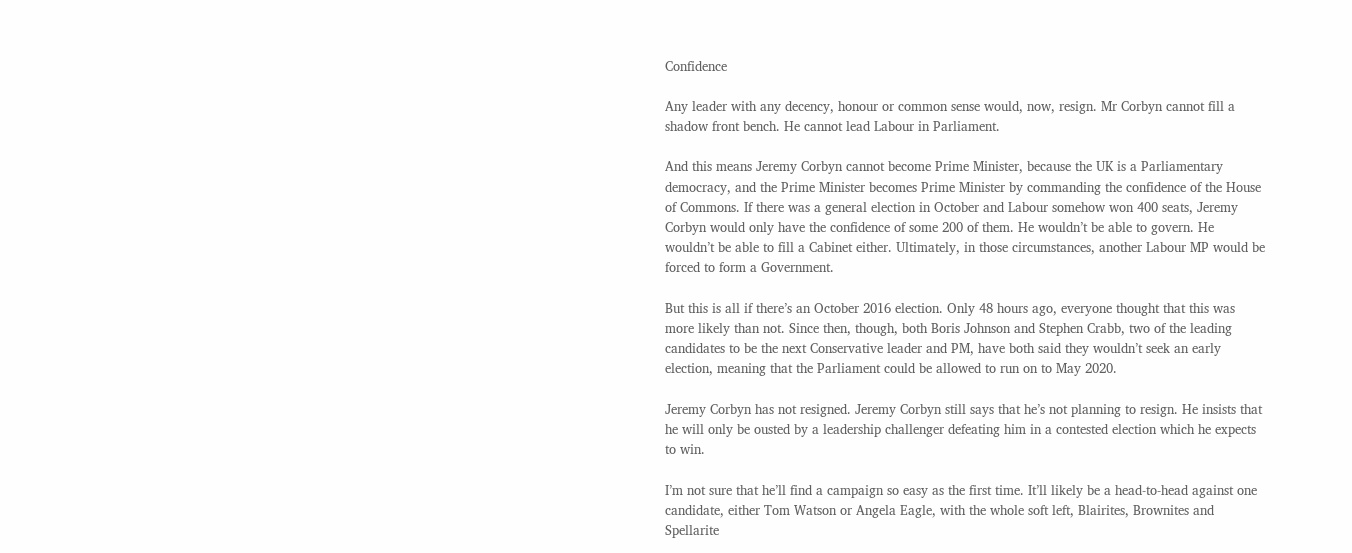Confidence

Any leader with any decency, honour or common sense would, now, resign. Mr Corbyn cannot fill a shadow front bench. He cannot lead Labour in Parliament.

And this means Jeremy Corbyn cannot become Prime Minister, because the UK is a Parliamentary democracy, and the Prime Minister becomes Prime Minister by commanding the confidence of the House of Commons. If there was a general election in October and Labour somehow won 400 seats, Jeremy Corbyn would only have the confidence of some 200 of them. He wouldn’t be able to govern. He wouldn’t be able to fill a Cabinet either. Ultimately, in those circumstances, another Labour MP would be forced to form a Government.

But this is all if there’s an October 2016 election. Only 48 hours ago, everyone thought that this was more likely than not. Since then, though, both Boris Johnson and Stephen Crabb, two of the leading candidates to be the next Conservative leader and PM, have both said they wouldn’t seek an early election, meaning that the Parliament could be allowed to run on to May 2020.

Jeremy Corbyn has not resigned. Jeremy Corbyn still says that he’s not planning to resign. He insists that he will only be ousted by a leadership challenger defeating him in a contested election which he expects to win.

I’m not sure that he’ll find a campaign so easy as the first time. It’ll likely be a head-to-head against one candidate, either Tom Watson or Angela Eagle, with the whole soft left, Blairites, Brownites and Spellarite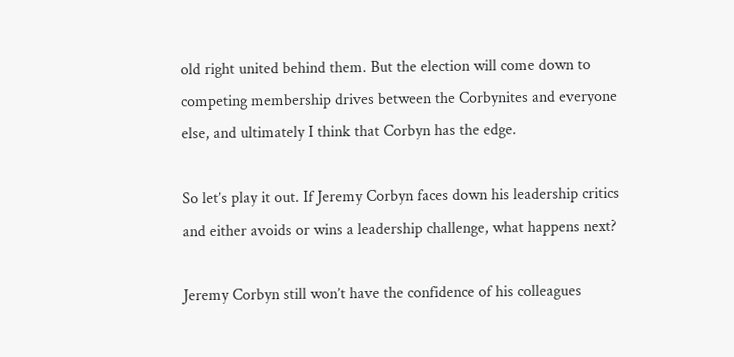old right united behind them. But the election will come down to competing membership drives between the Corbynites and everyone else, and ultimately I think that Corbyn has the edge.

So let’s play it out. If Jeremy Corbyn faces down his leadership critics and either avoids or wins a leadership challenge, what happens next?

Jeremy Corbyn still won’t have the confidence of his colleagues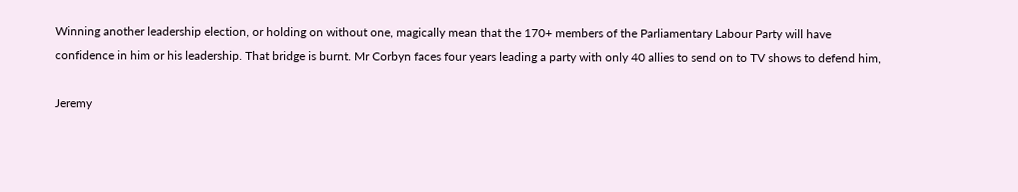Winning another leadership election, or holding on without one, magically mean that the 170+ members of the Parliamentary Labour Party will have confidence in him or his leadership. That bridge is burnt. Mr Corbyn faces four years leading a party with only 40 allies to send on to TV shows to defend him,

Jeremy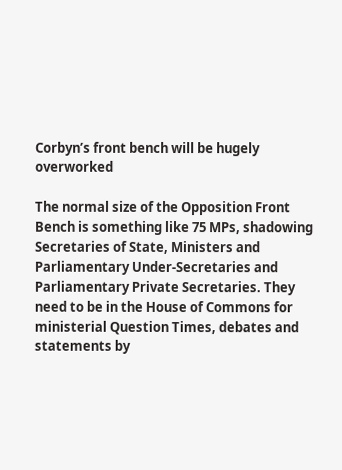Corbyn’s front bench will be hugely overworked

The normal size of the Opposition Front Bench is something like 75 MPs, shadowing Secretaries of State, Ministers and Parliamentary Under-Secretaries and Parliamentary Private Secretaries. They need to be in the House of Commons for ministerial Question Times, debates and statements by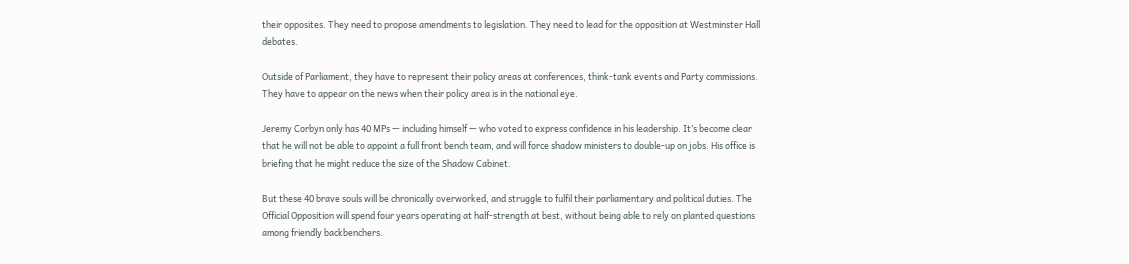their opposites. They need to propose amendments to legislation. They need to lead for the opposition at Westminster Hall debates.

Outside of Parliament, they have to represent their policy areas at conferences, think-tank events and Party commissions. They have to appear on the news when their policy area is in the national eye.

Jeremy Corbyn only has 40 MPs — including himself — who voted to express confidence in his leadership. It’s become clear that he will not be able to appoint a full front bench team, and will force shadow ministers to double-up on jobs. His office is briefing that he might reduce the size of the Shadow Cabinet.

But these 40 brave souls will be chronically overworked, and struggle to fulfil their parliamentary and political duties. The Official Opposition will spend four years operating at half-strength at best, without being able to rely on planted questions among friendly backbenchers.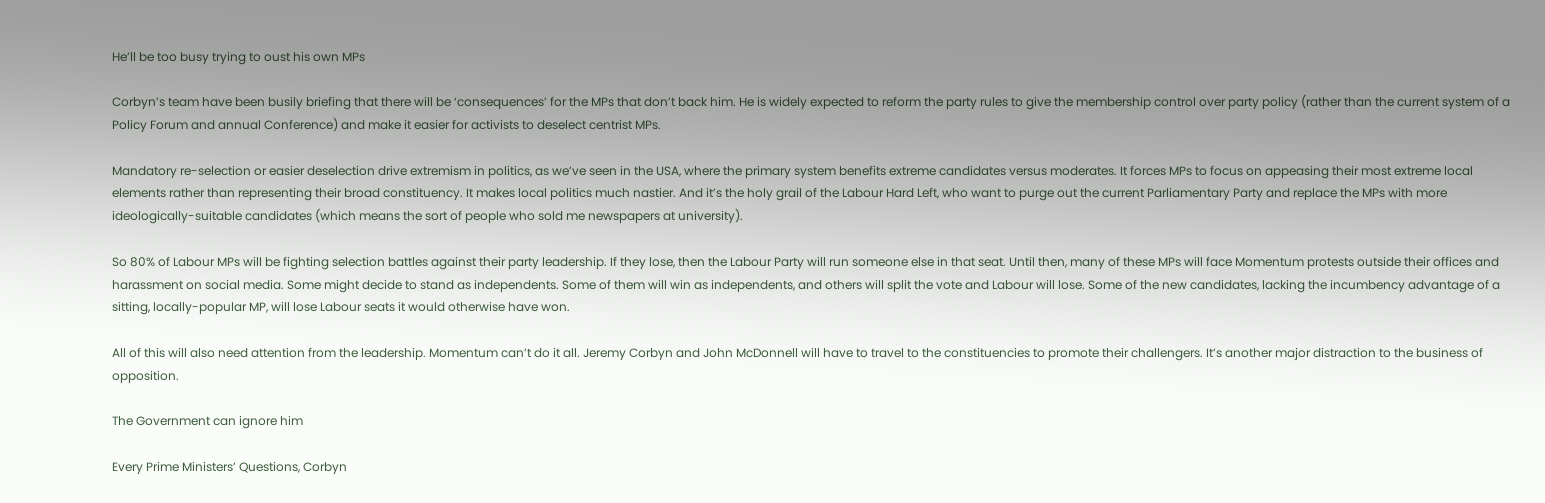He’ll be too busy trying to oust his own MPs

Corbyn’s team have been busily briefing that there will be ‘consequences’ for the MPs that don’t back him. He is widely expected to reform the party rules to give the membership control over party policy (rather than the current system of a Policy Forum and annual Conference) and make it easier for activists to deselect centrist MPs.

Mandatory re-selection or easier deselection drive extremism in politics, as we’ve seen in the USA, where the primary system benefits extreme candidates versus moderates. It forces MPs to focus on appeasing their most extreme local elements rather than representing their broad constituency. It makes local politics much nastier. And it’s the holy grail of the Labour Hard Left, who want to purge out the current Parliamentary Party and replace the MPs with more ideologically-suitable candidates (which means the sort of people who sold me newspapers at university).

So 80% of Labour MPs will be fighting selection battles against their party leadership. If they lose, then the Labour Party will run someone else in that seat. Until then, many of these MPs will face Momentum protests outside their offices and harassment on social media. Some might decide to stand as independents. Some of them will win as independents, and others will split the vote and Labour will lose. Some of the new candidates, lacking the incumbency advantage of a sitting, locally-popular MP, will lose Labour seats it would otherwise have won.

All of this will also need attention from the leadership. Momentum can’t do it all. Jeremy Corbyn and John McDonnell will have to travel to the constituencies to promote their challengers. It’s another major distraction to the business of opposition.

The Government can ignore him

Every Prime Ministers’ Questions, Corbyn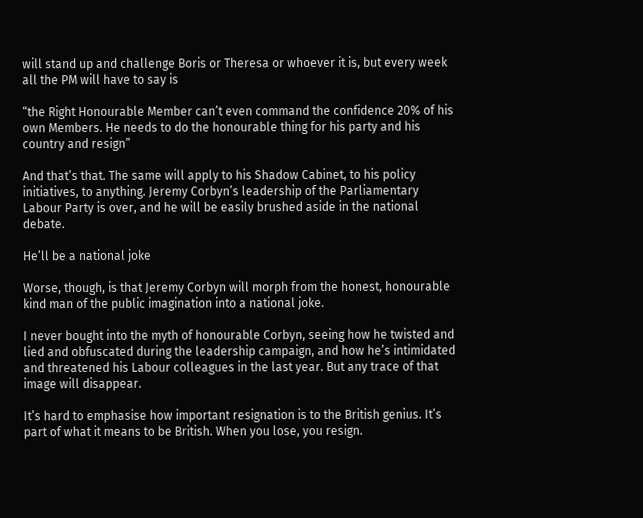will stand up and challenge Boris or Theresa or whoever it is, but every week all the PM will have to say is

“the Right Honourable Member can’t even command the confidence 20% of his own Members. He needs to do the honourable thing for his party and his country and resign”

And that’s that. The same will apply to his Shadow Cabinet, to his policy initiatives, to anything. Jeremy Corbyn’s leadership of the Parliamentary Labour Party is over, and he will be easily brushed aside in the national debate.

He’ll be a national joke

Worse, though, is that Jeremy Corbyn will morph from the honest, honourable kind man of the public imagination into a national joke.

I never bought into the myth of honourable Corbyn, seeing how he twisted and lied and obfuscated during the leadership campaign, and how he’s intimidated and threatened his Labour colleagues in the last year. But any trace of that image will disappear.

It’s hard to emphasise how important resignation is to the British genius. It’s part of what it means to be British. When you lose, you resign.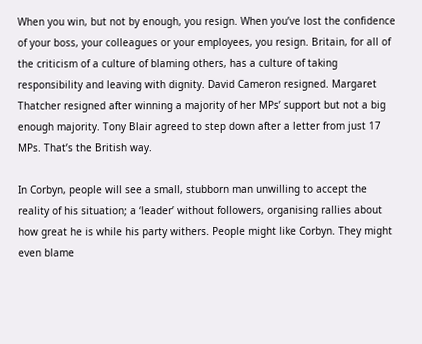When you win, but not by enough, you resign. When you’ve lost the confidence of your boss, your colleagues or your employees, you resign. Britain, for all of the criticism of a culture of blaming others, has a culture of taking responsibility and leaving with dignity. David Cameron resigned. Margaret Thatcher resigned after winning a majority of her MPs’ support but not a big enough majority. Tony Blair agreed to step down after a letter from just 17 MPs. That’s the British way.

In Corbyn, people will see a small, stubborn man unwilling to accept the reality of his situation; a ‘leader’ without followers, organising rallies about how great he is while his party withers. People might like Corbyn. They might even blame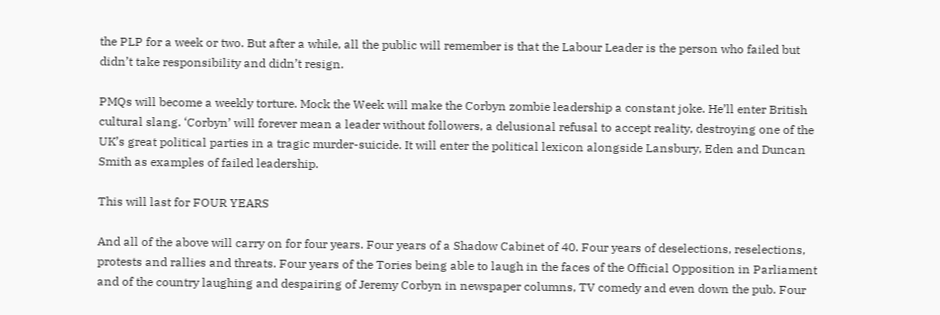the PLP for a week or two. But after a while, all the public will remember is that the Labour Leader is the person who failed but didn’t take responsibility and didn’t resign.

PMQs will become a weekly torture. Mock the Week will make the Corbyn zombie leadership a constant joke. He’ll enter British cultural slang. ‘Corbyn’ will forever mean a leader without followers, a delusional refusal to accept reality, destroying one of the UK’s great political parties in a tragic murder-suicide. It will enter the political lexicon alongside Lansbury, Eden and Duncan Smith as examples of failed leadership.

This will last for FOUR YEARS

And all of the above will carry on for four years. Four years of a Shadow Cabinet of 40. Four years of deselections, reselections, protests and rallies and threats. Four years of the Tories being able to laugh in the faces of the Official Opposition in Parliament and of the country laughing and despairing of Jeremy Corbyn in newspaper columns, TV comedy and even down the pub. Four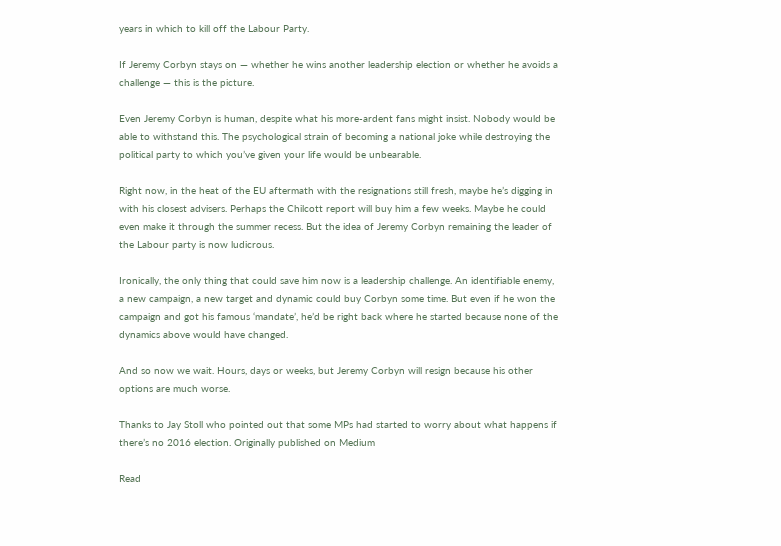years in which to kill off the Labour Party.

If Jeremy Corbyn stays on — whether he wins another leadership election or whether he avoids a challenge — this is the picture.

Even Jeremy Corbyn is human, despite what his more-ardent fans might insist. Nobody would be able to withstand this. The psychological strain of becoming a national joke while destroying the political party to which you’ve given your life would be unbearable.

Right now, in the heat of the EU aftermath with the resignations still fresh, maybe he’s digging in with his closest advisers. Perhaps the Chilcott report will buy him a few weeks. Maybe he could even make it through the summer recess. But the idea of Jeremy Corbyn remaining the leader of the Labour party is now ludicrous.

Ironically, the only thing that could save him now is a leadership challenge. An identifiable enemy, a new campaign, a new target and dynamic could buy Corbyn some time. But even if he won the campaign and got his famous ‘mandate’, he’d be right back where he started because none of the dynamics above would have changed.

And so now we wait. Hours, days or weeks, but Jeremy Corbyn will resign because his other options are much worse.

Thanks to Jay Stoll who pointed out that some MPs had started to worry about what happens if there’s no 2016 election. Originally published on Medium

Read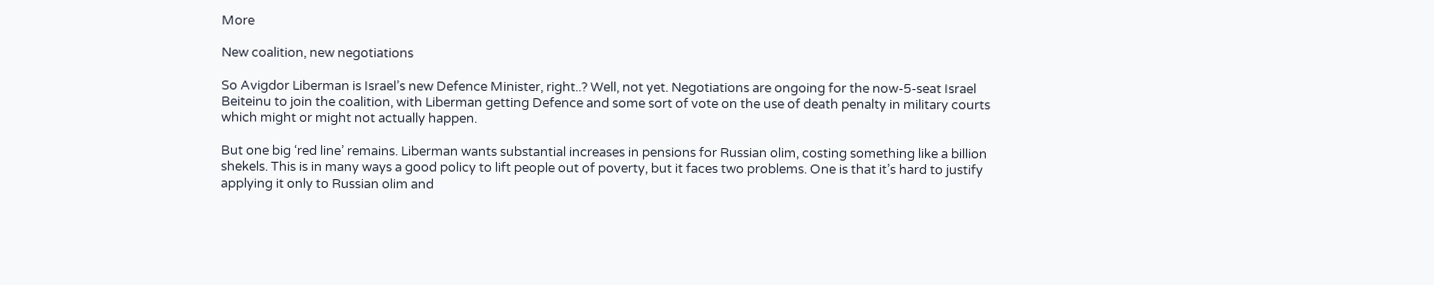More

New coalition, new negotiations

So Avigdor Liberman is Israel’s new Defence Minister, right..? Well, not yet. Negotiations are ongoing for the now-5-seat Israel Beiteinu to join the coalition, with Liberman getting Defence and some sort of vote on the use of death penalty in military courts which might or might not actually happen.

But one big ‘red line’ remains. Liberman wants substantial increases in pensions for Russian olim, costing something like a billion shekels. This is in many ways a good policy to lift people out of poverty, but it faces two problems. One is that it’s hard to justify applying it only to Russian olim and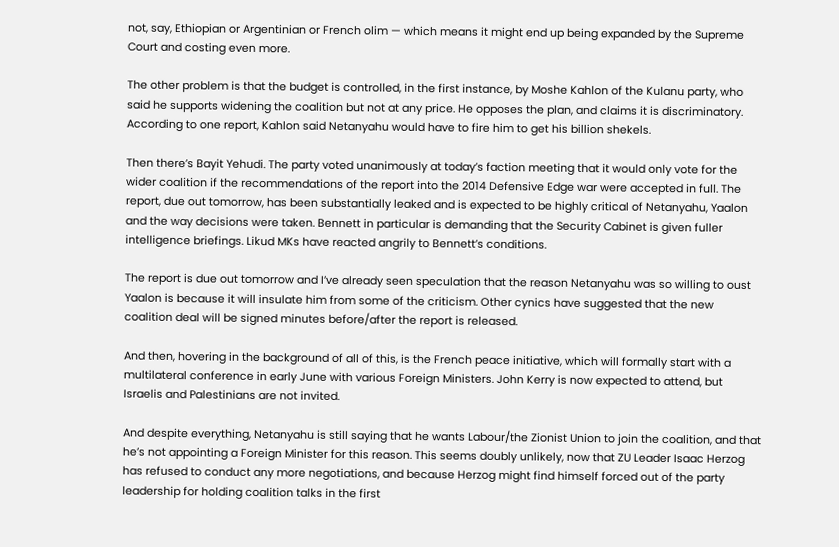not, say, Ethiopian or Argentinian or French olim — which means it might end up being expanded by the Supreme Court and costing even more.

The other problem is that the budget is controlled, in the first instance, by Moshe Kahlon of the Kulanu party, who said he supports widening the coalition but not at any price. He opposes the plan, and claims it is discriminatory. According to one report, Kahlon said Netanyahu would have to fire him to get his billion shekels.

Then there’s Bayit Yehudi. The party voted unanimously at today’s faction meeting that it would only vote for the wider coalition if the recommendations of the report into the 2014 Defensive Edge war were accepted in full. The report, due out tomorrow, has been substantially leaked and is expected to be highly critical of Netanyahu, Yaalon and the way decisions were taken. Bennett in particular is demanding that the Security Cabinet is given fuller intelligence briefings. Likud MKs have reacted angrily to Bennett’s conditions.

The report is due out tomorrow and I’ve already seen speculation that the reason Netanyahu was so willing to oust Yaalon is because it will insulate him from some of the criticism. Other cynics have suggested that the new coalition deal will be signed minutes before/after the report is released.

And then, hovering in the background of all of this, is the French peace initiative, which will formally start with a multilateral conference in early June with various Foreign Ministers. John Kerry is now expected to attend, but Israelis and Palestinians are not invited.

And despite everything, Netanyahu is still saying that he wants Labour/the Zionist Union to join the coalition, and that he’s not appointing a Foreign Minister for this reason. This seems doubly unlikely, now that ZU Leader Isaac Herzog has refused to conduct any more negotiations, and because Herzog might find himself forced out of the party leadership for holding coalition talks in the first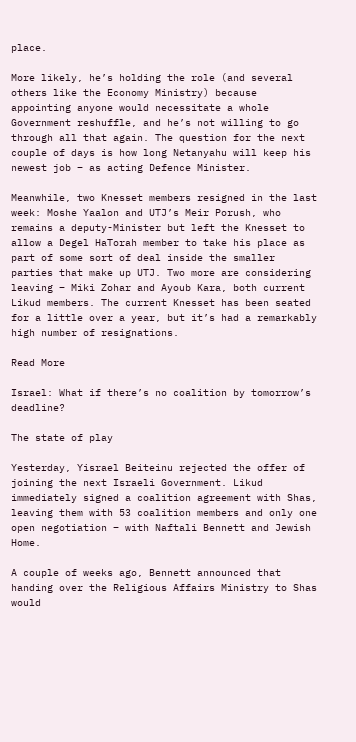place.

More likely, he’s holding the role (and several others like the Economy Ministry) because appointing anyone would necessitate a whole Government reshuffle, and he’s not willing to go through all that again. The question for the next couple of days is how long Netanyahu will keep his newest job – as acting Defence Minister.

Meanwhile, two Knesset members resigned in the last week: Moshe Yaalon and UTJ’s Meir Porush, who remains a deputy-Minister but left the Knesset to allow a Degel HaTorah member to take his place as part of some sort of deal inside the smaller parties that make up UTJ. Two more are considering leaving – Miki Zohar and Ayoub Kara, both current Likud members. The current Knesset has been seated for a little over a year, but it’s had a remarkably high number of resignations.

Read More

Israel: What if there’s no coalition by tomorrow’s deadline?

The state of play

Yesterday, Yisrael Beiteinu rejected the offer of joining the next Israeli Government. Likud immediately signed a coalition agreement with Shas, leaving them with 53 coalition members and only one open negotiation – with Naftali Bennett and Jewish Home.

A couple of weeks ago, Bennett announced that handing over the Religious Affairs Ministry to Shas would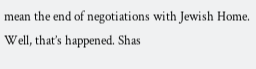mean the end of negotiations with Jewish Home. Well, that’s happened. Shas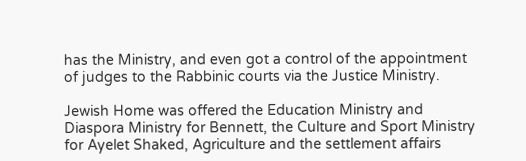has the Ministry, and even got a control of the appointment of judges to the Rabbinic courts via the Justice Ministry.

Jewish Home was offered the Education Ministry and Diaspora Ministry for Bennett, the Culture and Sport Ministry for Ayelet Shaked, Agriculture and the settlement affairs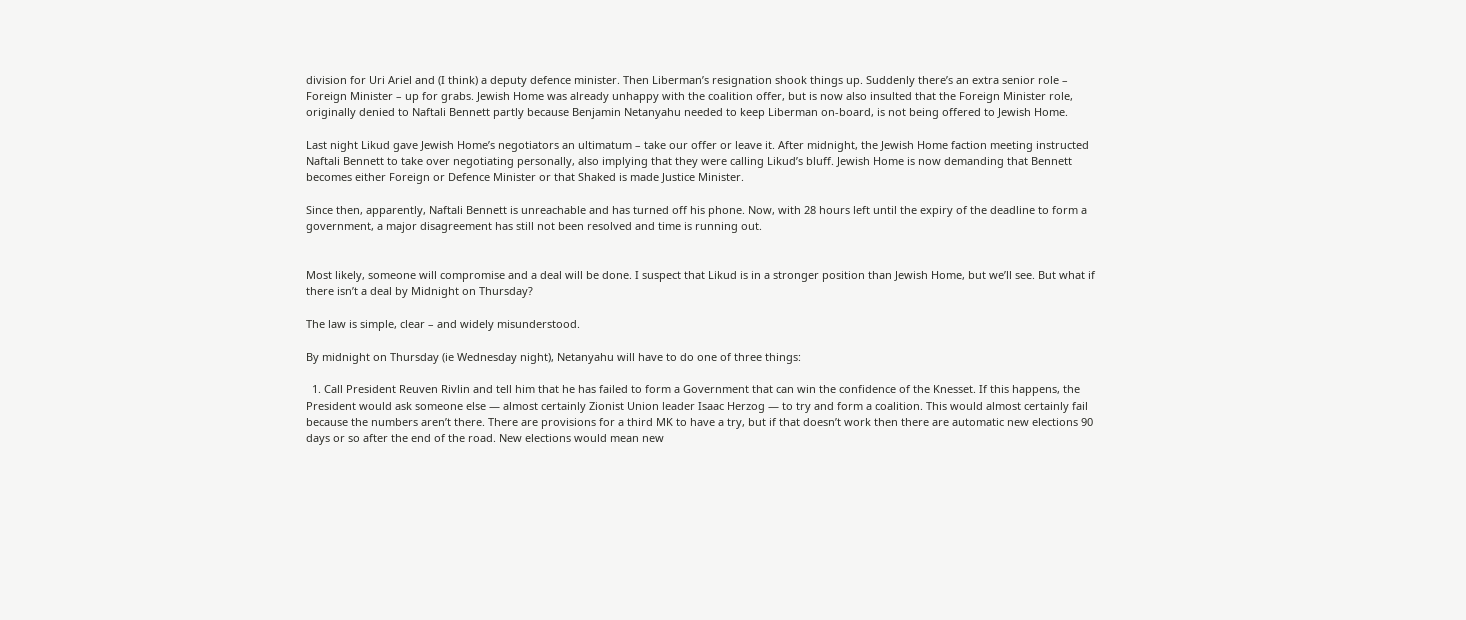division for Uri Ariel and (I think) a deputy defence minister. Then Liberman’s resignation shook things up. Suddenly there’s an extra senior role – Foreign Minister – up for grabs. Jewish Home was already unhappy with the coalition offer, but is now also insulted that the Foreign Minister role, originally denied to Naftali Bennett partly because Benjamin Netanyahu needed to keep Liberman on-board, is not being offered to Jewish Home.

Last night Likud gave Jewish Home’s negotiators an ultimatum – take our offer or leave it. After midnight, the Jewish Home faction meeting instructed Naftali Bennett to take over negotiating personally, also implying that they were calling Likud’s bluff. Jewish Home is now demanding that Bennett becomes either Foreign or Defence Minister or that Shaked is made Justice Minister.

Since then, apparently, Naftali Bennett is unreachable and has turned off his phone. Now, with 28 hours left until the expiry of the deadline to form a government, a major disagreement has still not been resolved and time is running out.


Most likely, someone will compromise and a deal will be done. I suspect that Likud is in a stronger position than Jewish Home, but we’ll see. But what if there isn’t a deal by Midnight on Thursday?

The law is simple, clear – and widely misunderstood.

By midnight on Thursday (ie Wednesday night), Netanyahu will have to do one of three things:

  1. Call President Reuven Rivlin and tell him that he has failed to form a Government that can win the confidence of the Knesset. If this happens, the President would ask someone else — almost certainly Zionist Union leader Isaac Herzog — to try and form a coalition. This would almost certainly fail because the numbers aren’t there. There are provisions for a third MK to have a try, but if that doesn’t work then there are automatic new elections 90 days or so after the end of the road. New elections would mean new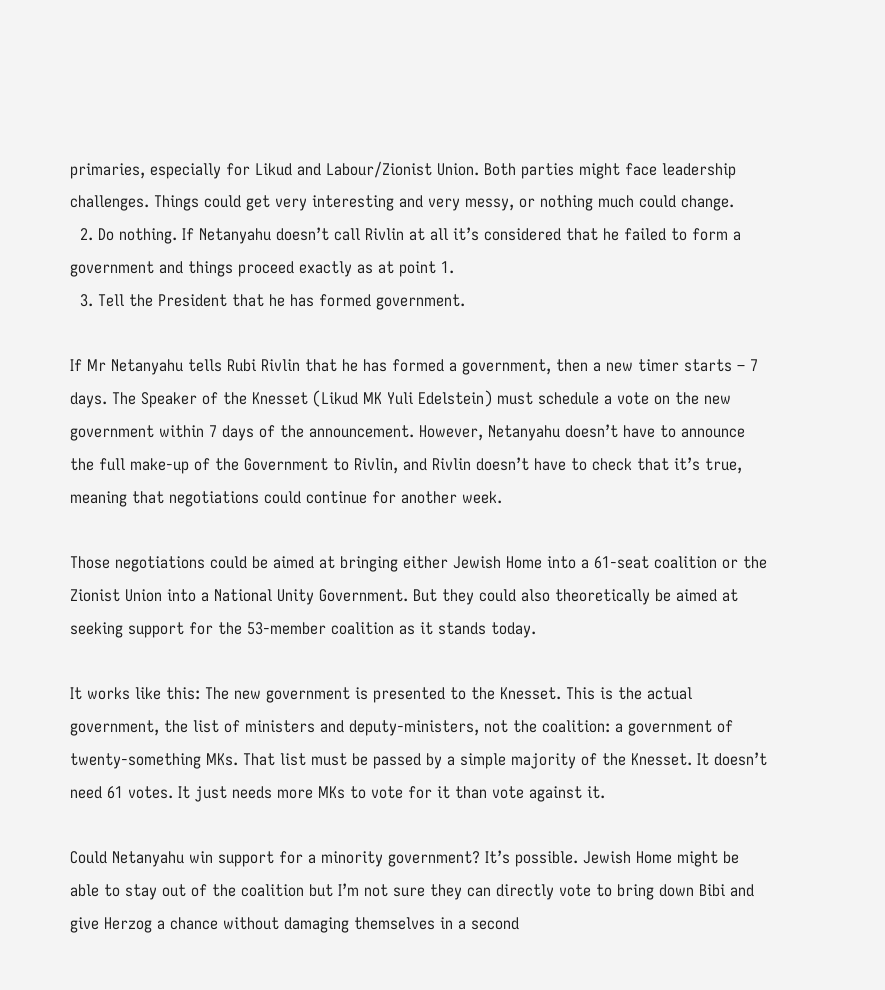primaries, especially for Likud and Labour/Zionist Union. Both parties might face leadership challenges. Things could get very interesting and very messy, or nothing much could change.
  2. Do nothing. If Netanyahu doesn’t call Rivlin at all it’s considered that he failed to form a government and things proceed exactly as at point 1.
  3. Tell the President that he has formed government.

If Mr Netanyahu tells Rubi Rivlin that he has formed a government, then a new timer starts – 7 days. The Speaker of the Knesset (Likud MK Yuli Edelstein) must schedule a vote on the new government within 7 days of the announcement. However, Netanyahu doesn’t have to announce the full make-up of the Government to Rivlin, and Rivlin doesn’t have to check that it’s true, meaning that negotiations could continue for another week.

Those negotiations could be aimed at bringing either Jewish Home into a 61-seat coalition or the Zionist Union into a National Unity Government. But they could also theoretically be aimed at seeking support for the 53-member coalition as it stands today.

It works like this: The new government is presented to the Knesset. This is the actual government, the list of ministers and deputy-ministers, not the coalition: a government of twenty-something MKs. That list must be passed by a simple majority of the Knesset. It doesn’t need 61 votes. It just needs more MKs to vote for it than vote against it.

Could Netanyahu win support for a minority government? It’s possible. Jewish Home might be able to stay out of the coalition but I’m not sure they can directly vote to bring down Bibi and give Herzog a chance without damaging themselves in a second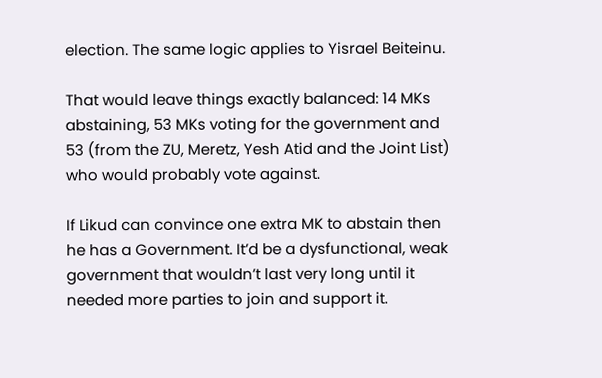election. The same logic applies to Yisrael Beiteinu.

That would leave things exactly balanced: 14 MKs abstaining, 53 MKs voting for the government and 53 (from the ZU, Meretz, Yesh Atid and the Joint List) who would probably vote against.

If Likud can convince one extra MK to abstain then he has a Government. It’d be a dysfunctional, weak government that wouldn’t last very long until it needed more parties to join and support it.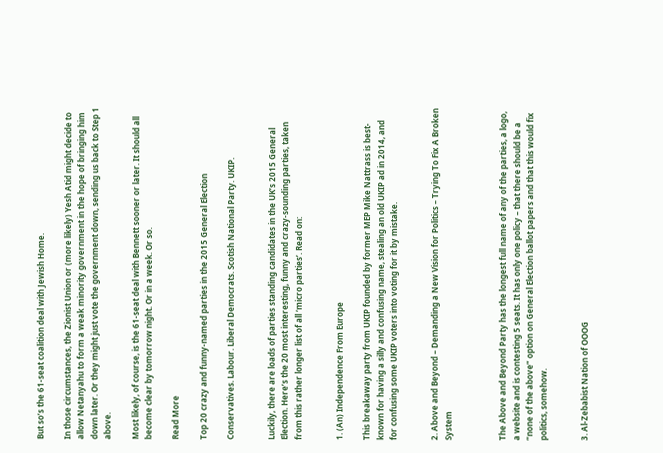But so’s the 61-seat coalition deal with Jewish Home.

In those circumstances, the Zionist Union or (more likely) Yesh Atid might decide to allow Netanyahu to form a weak minority government in the hope of bringing him down later. Or they might just vote the government down, sending us back to Step 1 above.

Most likely, of course, is the 61-seat deal with Bennett sooner or later. It should all become clear by tomorrow night. Or in a week. Or so.

Read More

Top 20 crazy and funny-named parties in the 2015 General Election

Conservatives. Labour. Liberal Democrats. Scotish National Party. UKIP.


Luckily, there are loads of parties standing candidates in the UK’s 2015 General Election. Here’s the 20 most interesting, funny and crazy-sounding parties, taken from this rather longer list of all ‘micro parties’. Read on:


1. (An) Independence From Europe

This breakaway party from UKIP founded by former MEP Mike Nattrass is best-known for having a silly and confusing name, stealing an old UKIP ad in 2014, and for confusing some UKIP voters into voting for it by mistake.


2. Above and Beyond – Demanding a New Vision for Politics – Trying To Fix A Broken System



The Above and Beyond Party has the longest full name of any of the parties, a logo, a website and is contesting 5 seats. It has only one policy – that there should be a “none of the above” option on General Election ballot papers and that this would fix politics, somehow.


3. Al-Zebabist Nation of OOOG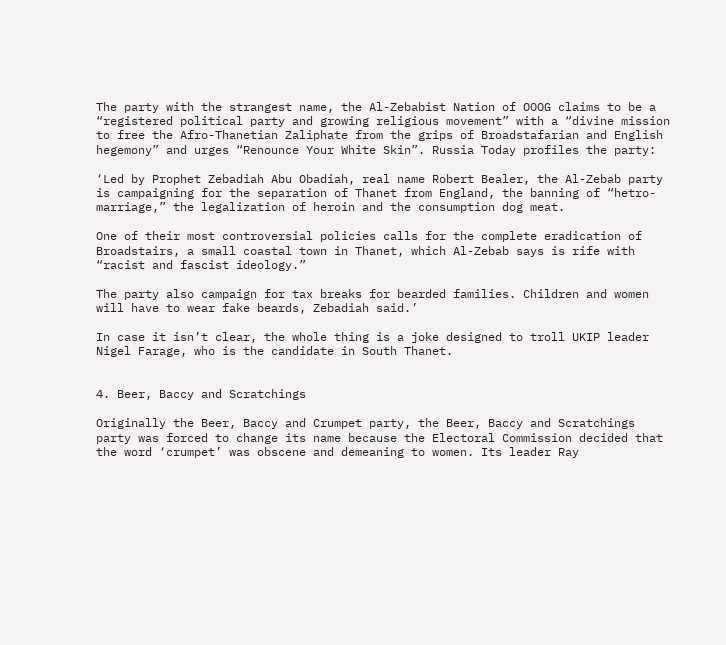The party with the strangest name, the Al-Zebabist Nation of OOOG claims to be a “registered political party and growing religious movement” with a “divine mission to free the Afro-Thanetian Zaliphate from the grips of Broadstafarian and English hegemony” and urges “Renounce Your White Skin”. Russia Today profiles the party:

‘Led by Prophet Zebadiah Abu Obadiah, real name Robert Bealer, the Al-Zebab party is campaigning for the separation of Thanet from England, the banning of “hetro-marriage,” the legalization of heroin and the consumption dog meat.

One of their most controversial policies calls for the complete eradication of Broadstairs, a small coastal town in Thanet, which Al-Zebab says is rife with “racist and fascist ideology.”

The party also campaign for tax breaks for bearded families. Children and women will have to wear fake beards, Zebadiah said.’

In case it isn’t clear, the whole thing is a joke designed to troll UKIP leader Nigel Farage, who is the candidate in South Thanet.


4. Beer, Baccy and Scratchings

Originally the Beer, Baccy and Crumpet party, the Beer, Baccy and Scratchings party was forced to change its name because the Electoral Commission decided that the word ‘crumpet’ was obscene and demeaning to women. Its leader Ray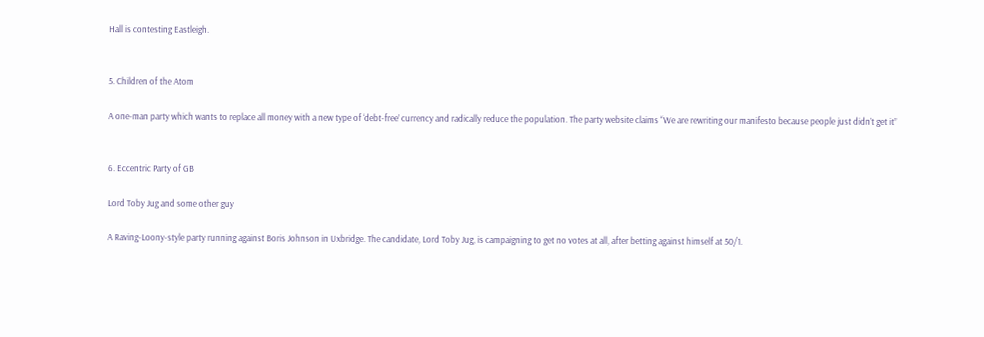Hall is contesting Eastleigh.


5. Children of the Atom

A one-man party which wants to replace all money with a new type of ‘debt-free’ currency and radically reduce the population. The party website claims “We are rewriting our manifesto because people just didn’t get it”


6. Eccentric Party of GB

Lord Toby Jug and some other guy

A Raving-Loony-style party running against Boris Johnson in Uxbridge. The candidate, Lord Toby Jug, is campaigning to get no votes at all, after betting against himself at 50/1.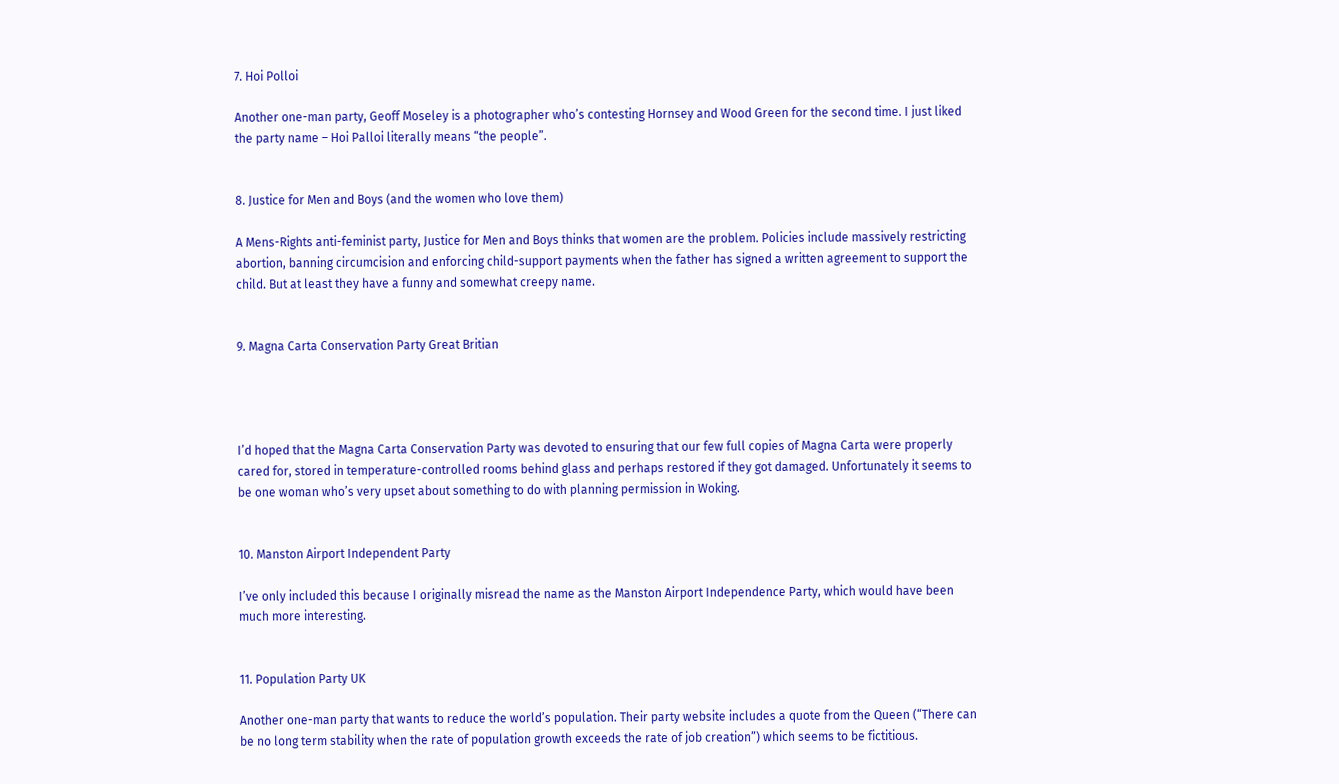7. Hoi Polloi

Another one-man party, Geoff Moseley is a photographer who’s contesting Hornsey and Wood Green for the second time. I just liked the party name – Hoi Palloi literally means “the people”.


8. Justice for Men and Boys (and the women who love them)

A Mens-Rights anti-feminist party, Justice for Men and Boys thinks that women are the problem. Policies include massively restricting abortion, banning circumcision and enforcing child-support payments when the father has signed a written agreement to support the child. But at least they have a funny and somewhat creepy name.


9. Magna Carta Conservation Party Great Britian




I’d hoped that the Magna Carta Conservation Party was devoted to ensuring that our few full copies of Magna Carta were properly cared for, stored in temperature-controlled rooms behind glass and perhaps restored if they got damaged. Unfortunately it seems to be one woman who’s very upset about something to do with planning permission in Woking.


10. Manston Airport Independent Party

I’ve only included this because I originally misread the name as the Manston Airport Independence Party, which would have been much more interesting.


11. Population Party UK

Another one-man party that wants to reduce the world’s population. Their party website includes a quote from the Queen (“There can be no long term stability when the rate of population growth exceeds the rate of job creation”) which seems to be fictitious.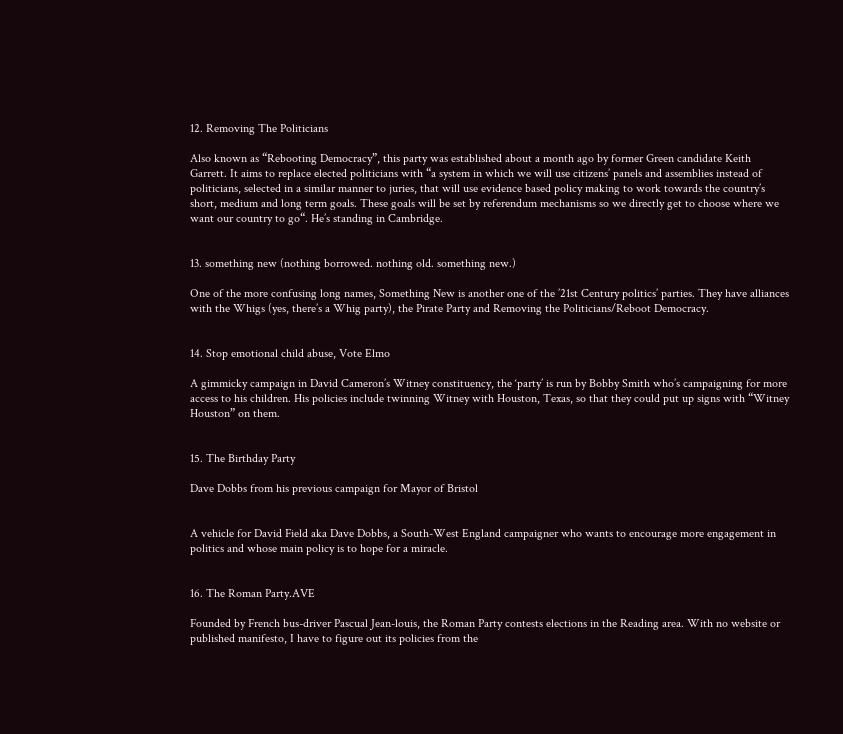12. Removing The Politicians

Also known as “Rebooting Democracy”, this party was established about a month ago by former Green candidate Keith Garrett. It aims to replace elected politicians with “a system in which we will use citizens’ panels and assemblies instead of politicians, selected in a similar manner to juries, that will use evidence based policy making to work towards the country’s short, medium and long term goals. These goals will be set by referendum mechanisms so we directly get to choose where we want our country to go“. He’s standing in Cambridge.


13. something new (nothing borrowed. nothing old. something new.)

One of the more confusing long names, Something New is another one of the ’21st Century politics’ parties. They have alliances with the Whigs (yes, there’s a Whig party), the Pirate Party and Removing the Politicians/Reboot Democracy.


14. Stop emotional child abuse, Vote Elmo

A gimmicky campaign in David Cameron’s Witney constituency, the ‘party’ is run by Bobby Smith who’s campaigning for more access to his children. His policies include twinning Witney with Houston, Texas, so that they could put up signs with “Witney Houston” on them.


15. The Birthday Party

Dave Dobbs from his previous campaign for Mayor of Bristol


A vehicle for David Field aka Dave Dobbs, a South-West England campaigner who wants to encourage more engagement in politics and whose main policy is to hope for a miracle.


16. The Roman Party.AVE

Founded by French bus-driver Pascual Jean-louis, the Roman Party contests elections in the Reading area. With no website or published manifesto, I have to figure out its policies from the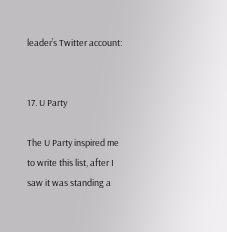leader’s Twitter account:


17. U Party

The U Party inspired me to write this list, after I saw it was standing a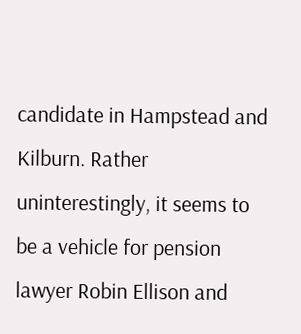candidate in Hampstead and Kilburn. Rather uninterestingly, it seems to be a vehicle for pension lawyer Robin Ellison and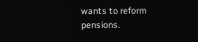wants to reform pensions.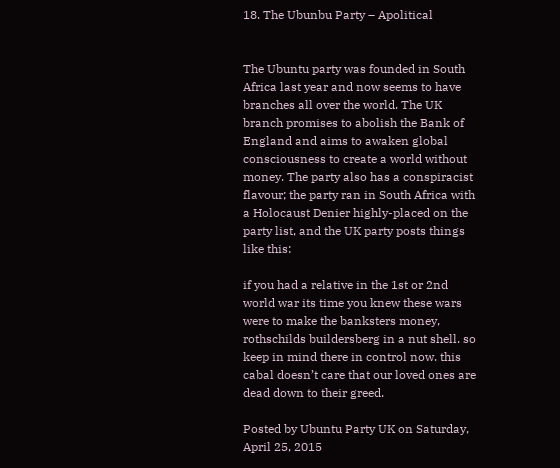18. The Ubunbu Party – Apolitical


The Ubuntu party was founded in South Africa last year and now seems to have branches all over the world. The UK branch promises to abolish the Bank of England and aims to awaken global consciousness to create a world without money. The party also has a conspiracist flavour; the party ran in South Africa with a Holocaust Denier highly-placed on the party list, and the UK party posts things like this:

if you had a relative in the 1st or 2nd world war its time you knew these wars were to make the banksters money, rothschilds buildersberg in a nut shell. so keep in mind there in control now. this cabal doesn’t care that our loved ones are dead down to their greed.

Posted by Ubuntu Party UK on Saturday, April 25, 2015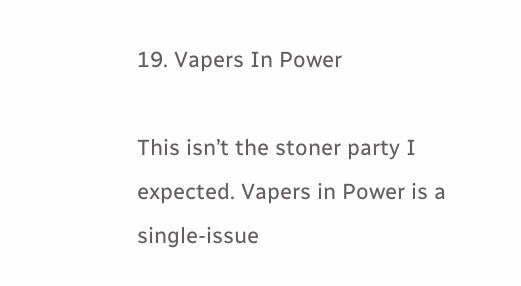19. Vapers In Power

This isn’t the stoner party I expected. Vapers in Power is a single-issue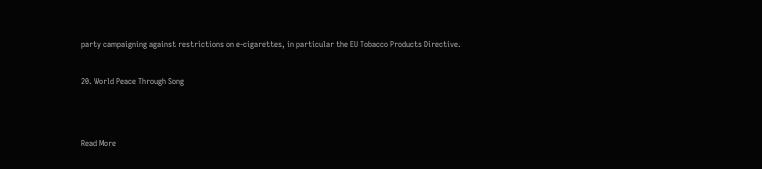party campaigning against restrictions on e-cigarettes, in particular the EU Tobacco Products Directive.


20. World Peace Through Song




Read More